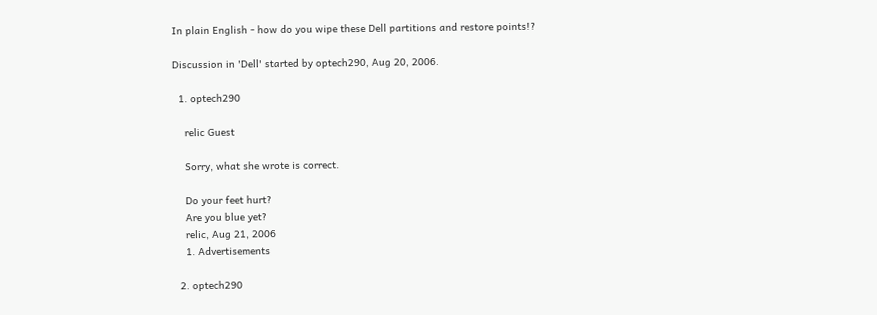In plain English - how do you wipe these Dell partitions and restore points!?

Discussion in 'Dell' started by optech290, Aug 20, 2006.

  1. optech290

    relic Guest

    Sorry, what she wrote is correct.

    Do your feet hurt?
    Are you blue yet?
    relic, Aug 21, 2006
    1. Advertisements

  2. optech290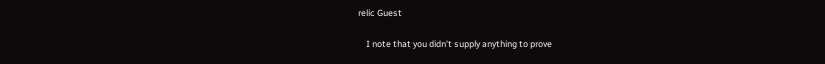relic Guest

    I note that you didn't supply anything to prove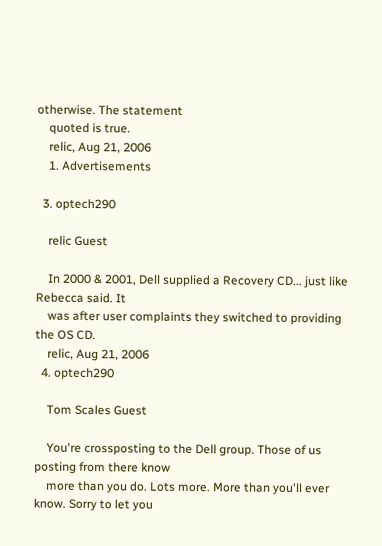otherwise. The statement
    quoted is true.
    relic, Aug 21, 2006
    1. Advertisements

  3. optech290

    relic Guest

    In 2000 & 2001, Dell supplied a Recovery CD... just like Rebecca said. It
    was after user complaints they switched to providing the OS CD.
    relic, Aug 21, 2006
  4. optech290

    Tom Scales Guest

    You're crossposting to the Dell group. Those of us posting from there know
    more than you do. Lots more. More than you'll ever know. Sorry to let you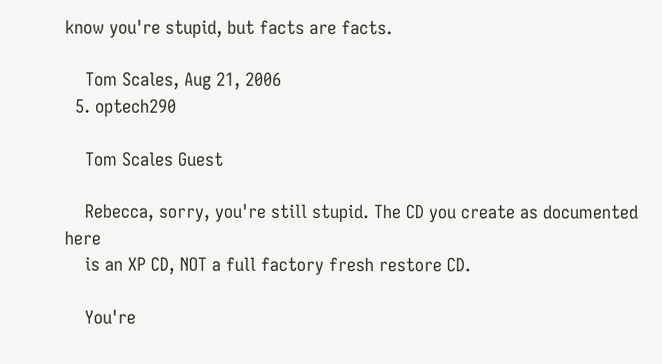know you're stupid, but facts are facts.

    Tom Scales, Aug 21, 2006
  5. optech290

    Tom Scales Guest

    Rebecca, sorry, you're still stupid. The CD you create as documented here
    is an XP CD, NOT a full factory fresh restore CD.

    You're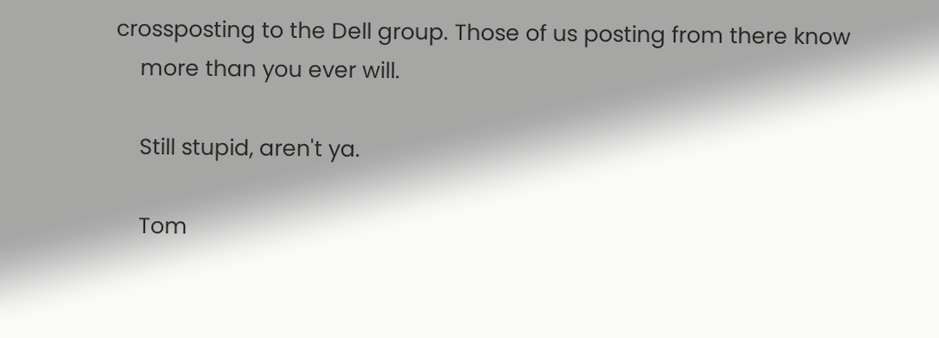crossposting to the Dell group. Those of us posting from there know
    more than you ever will.

    Still stupid, aren't ya.

    Tom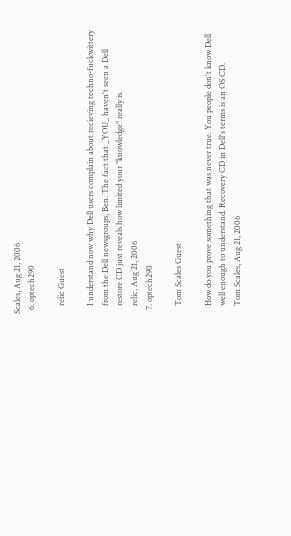Scales, Aug 21, 2006
  6. optech290

    relic Guest

    I understand now why Dell users complain about recieving techno-fuckwittery
    from the Dell newsgroups, Ben. The fact that _YOU_ haven't seen a Dell
    restore CD just reveals how limited your "knowledge" really is.
    relic, Aug 21, 2006
  7. optech290

    Tom Scales Guest

    How do you prove something that was never true. You people don't know Dell
    well enough to understand. Recovery CD in Dell's terms is an OS CD.
    Tom Scales, Aug 21, 2006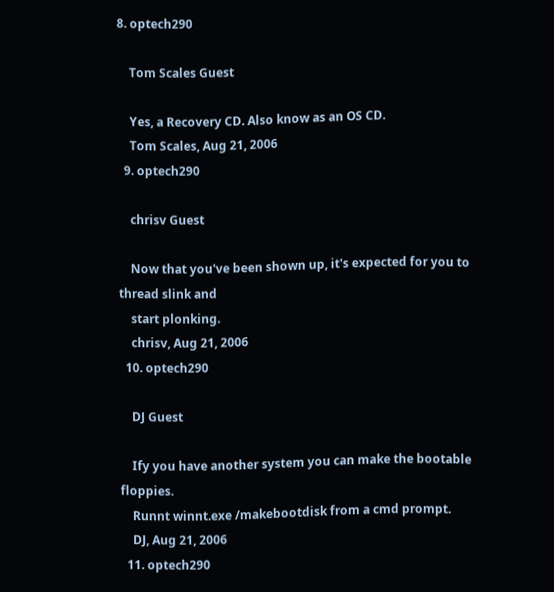8. optech290

    Tom Scales Guest

    Yes, a Recovery CD. Also know as an OS CD.
    Tom Scales, Aug 21, 2006
  9. optech290

    chrisv Guest

    Now that you've been shown up, it's expected for you to thread slink and
    start plonking.
    chrisv, Aug 21, 2006
  10. optech290

    DJ Guest

    Ify you have another system you can make the bootable floppies.
    Runnt winnt.exe /makebootdisk from a cmd prompt.
    DJ, Aug 21, 2006
  11. optech290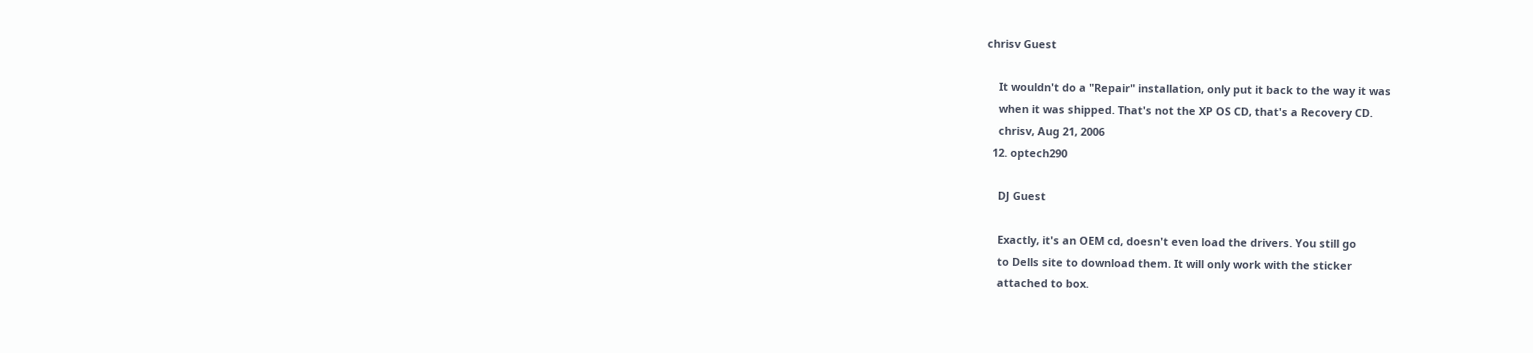chrisv Guest

    It wouldn't do a "Repair" installation, only put it back to the way it was
    when it was shipped. That's not the XP OS CD, that's a Recovery CD.
    chrisv, Aug 21, 2006
  12. optech290

    DJ Guest

    Exactly, it's an OEM cd, doesn't even load the drivers. You still go
    to Dells site to download them. It will only work with the sticker
    attached to box.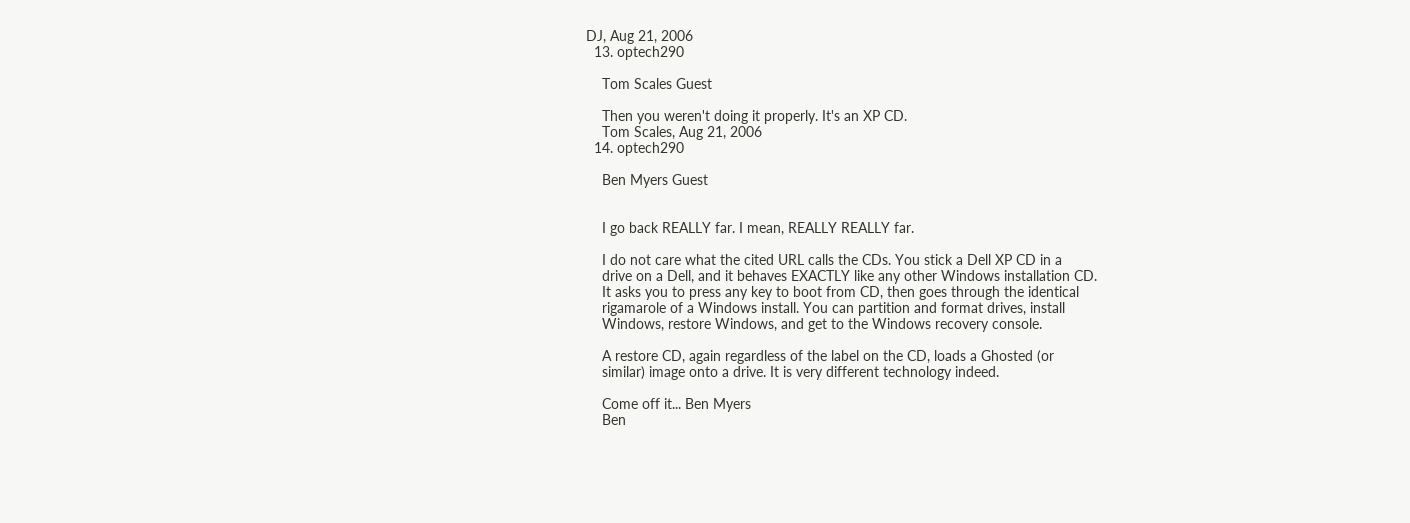DJ, Aug 21, 2006
  13. optech290

    Tom Scales Guest

    Then you weren't doing it properly. It's an XP CD.
    Tom Scales, Aug 21, 2006
  14. optech290

    Ben Myers Guest


    I go back REALLY far. I mean, REALLY REALLY far.

    I do not care what the cited URL calls the CDs. You stick a Dell XP CD in a
    drive on a Dell, and it behaves EXACTLY like any other Windows installation CD.
    It asks you to press any key to boot from CD, then goes through the identical
    rigamarole of a Windows install. You can partition and format drives, install
    Windows, restore Windows, and get to the Windows recovery console.

    A restore CD, again regardless of the label on the CD, loads a Ghosted (or
    similar) image onto a drive. It is very different technology indeed.

    Come off it... Ben Myers
    Ben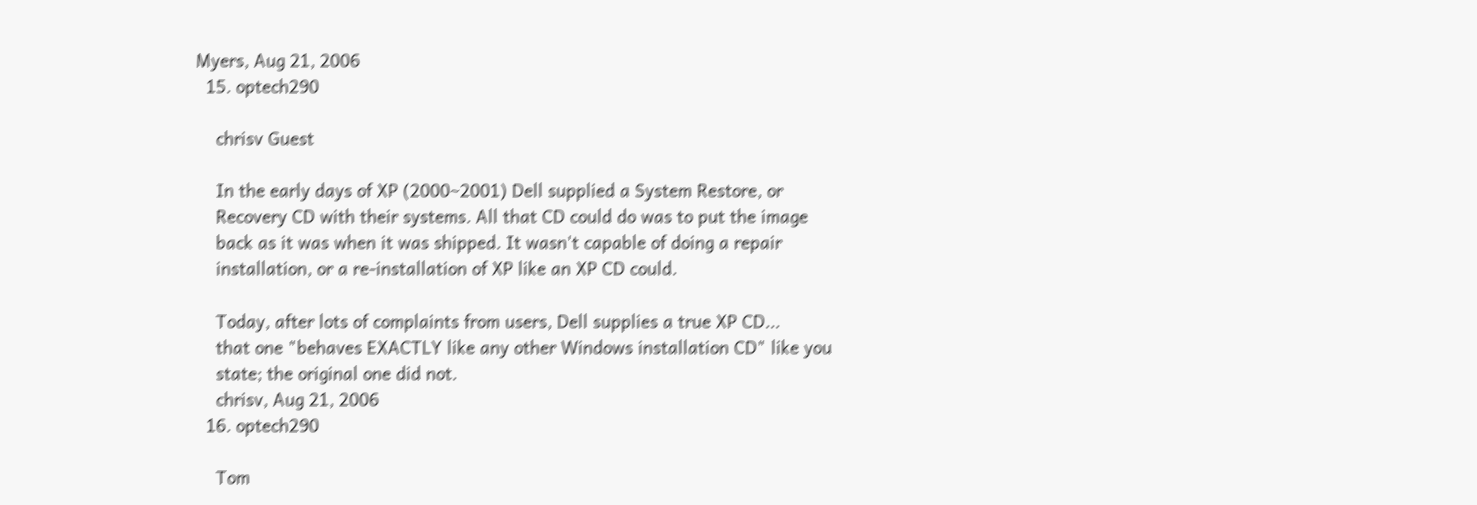Myers, Aug 21, 2006
  15. optech290

    chrisv Guest

    In the early days of XP (2000~2001) Dell supplied a System Restore, or
    Recovery CD with their systems. All that CD could do was to put the image
    back as it was when it was shipped. It wasn't capable of doing a repair
    installation, or a re-installation of XP like an XP CD could.

    Today, after lots of complaints from users, Dell supplies a true XP CD...
    that one "behaves EXACTLY like any other Windows installation CD" like you
    state; the original one did not.
    chrisv, Aug 21, 2006
  16. optech290

    Tom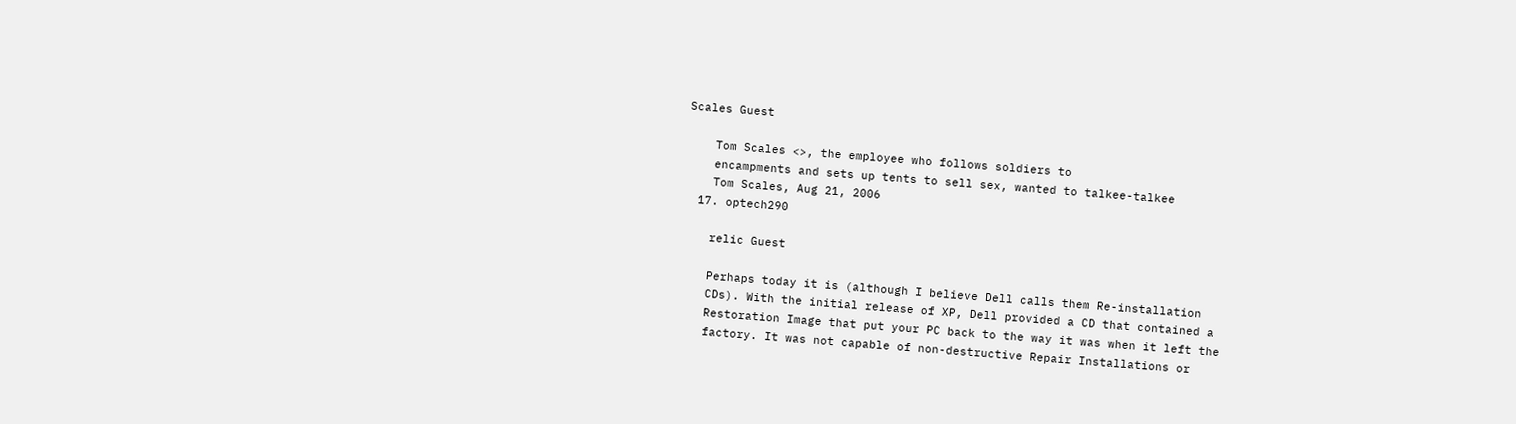Scales Guest

    Tom Scales <>, the employee who follows soldiers to
    encampments and sets up tents to sell sex, wanted to talkee-talkee
    Tom Scales, Aug 21, 2006
  17. optech290

    relic Guest

    Perhaps today it is (although I believe Dell calls them Re-installation
    CDs). With the initial release of XP, Dell provided a CD that contained a
    Restoration Image that put your PC back to the way it was when it left the
    factory. It was not capable of non-destructive Repair Installations or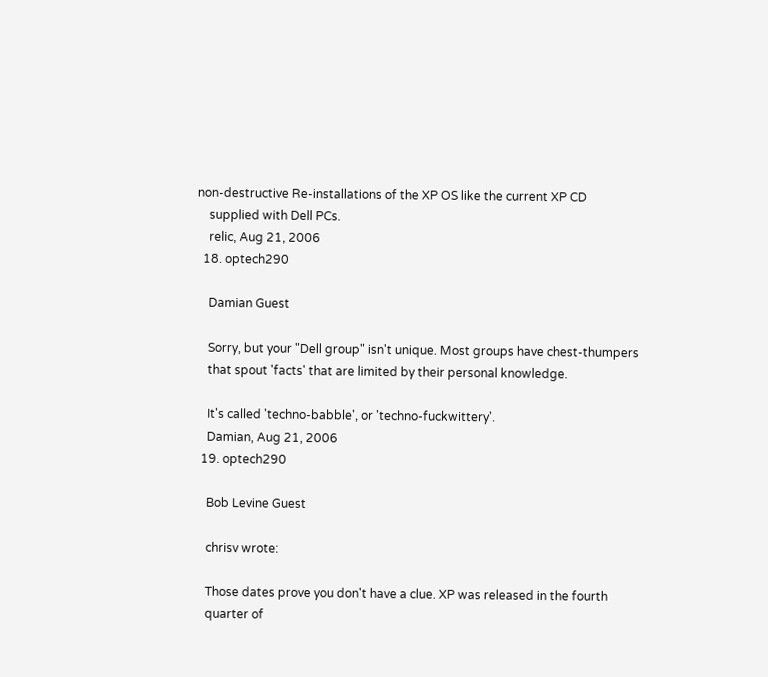non-destructive Re-installations of the XP OS like the current XP CD
    supplied with Dell PCs.
    relic, Aug 21, 2006
  18. optech290

    Damian Guest

    Sorry, but your "Dell group" isn't unique. Most groups have chest-thumpers
    that spout 'facts' that are limited by their personal knowledge.

    It's called 'techno-babble', or 'techno-fuckwittery'.
    Damian, Aug 21, 2006
  19. optech290

    Bob Levine Guest

    chrisv wrote:

    Those dates prove you don't have a clue. XP was released in the fourth
    quarter of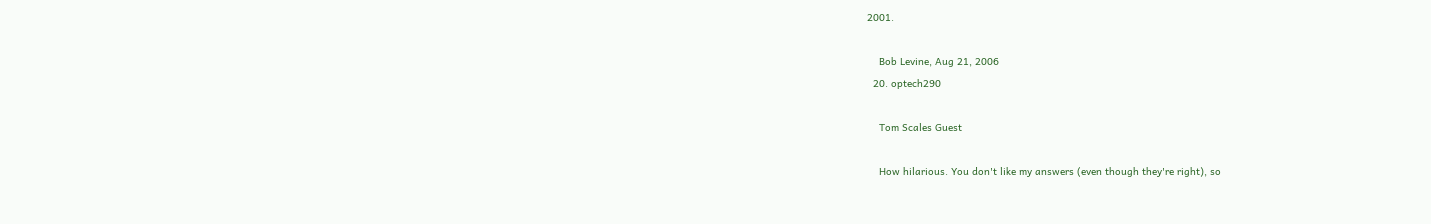2001.

    Bob Levine, Aug 21, 2006
  20. optech290

    Tom Scales Guest

    How hilarious. You don't like my answers (even though they're right), so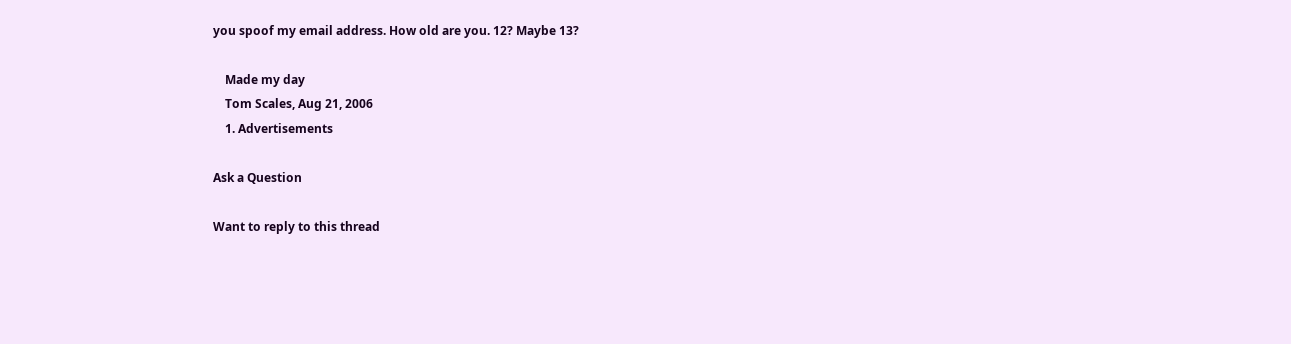you spoof my email address. How old are you. 12? Maybe 13?

    Made my day
    Tom Scales, Aug 21, 2006
    1. Advertisements

Ask a Question

Want to reply to this thread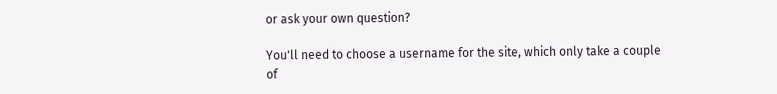or ask your own question?

You'll need to choose a username for the site, which only take a couple of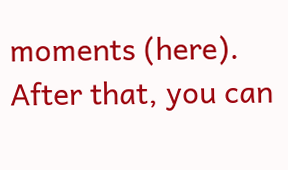moments (here). After that, you can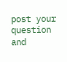post your question and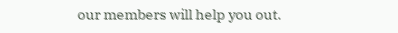our members will help you out.